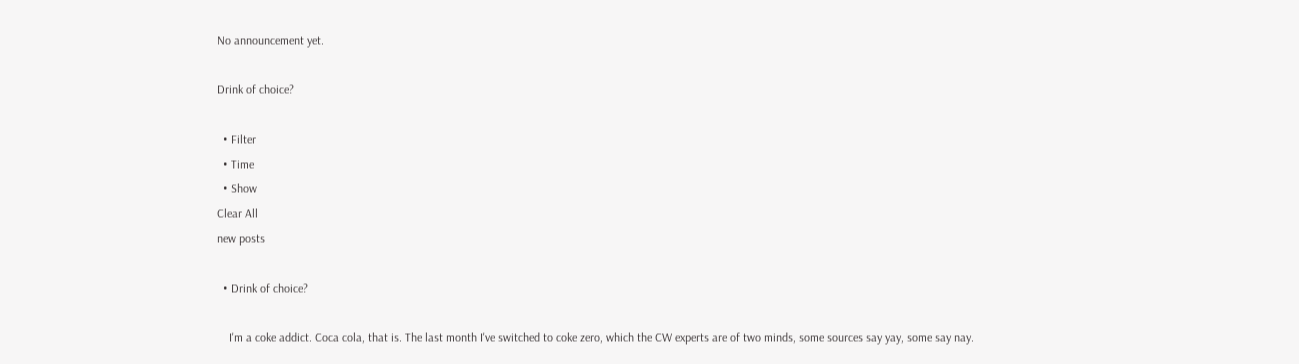No announcement yet.

Drink of choice?

  • Filter
  • Time
  • Show
Clear All
new posts

  • Drink of choice?

    I'm a coke addict. Coca cola, that is. The last month I've switched to coke zero, which the CW experts are of two minds, some sources say yay, some say nay.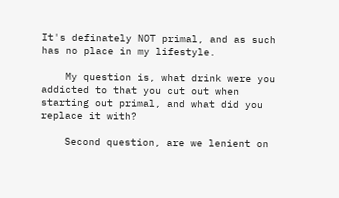It's definately NOT primal, and as such has no place in my lifestyle.

    My question is, what drink were you addicted to that you cut out when starting out primal, and what did you replace it with?

    Second question, are we lenient on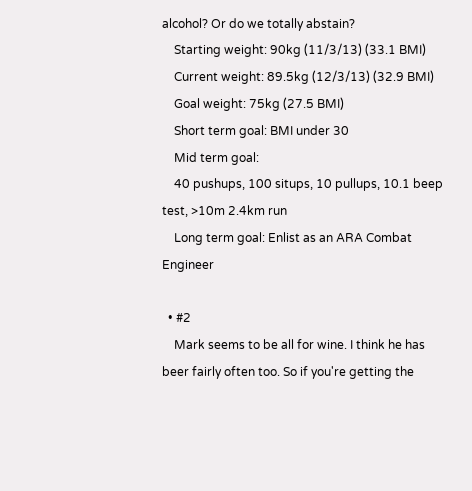alcohol? Or do we totally abstain?
    Starting weight: 90kg (11/3/13) (33.1 BMI)
    Current weight: 89.5kg (12/3/13) (32.9 BMI)
    Goal weight: 75kg (27.5 BMI)
    Short term goal: BMI under 30
    Mid term goal:
    40 pushups, 100 situps, 10 pullups, 10.1 beep test, >10m 2.4km run
    Long term goal: Enlist as an ARA Combat Engineer

  • #2
    Mark seems to be all for wine. I think he has beer fairly often too. So if you're getting the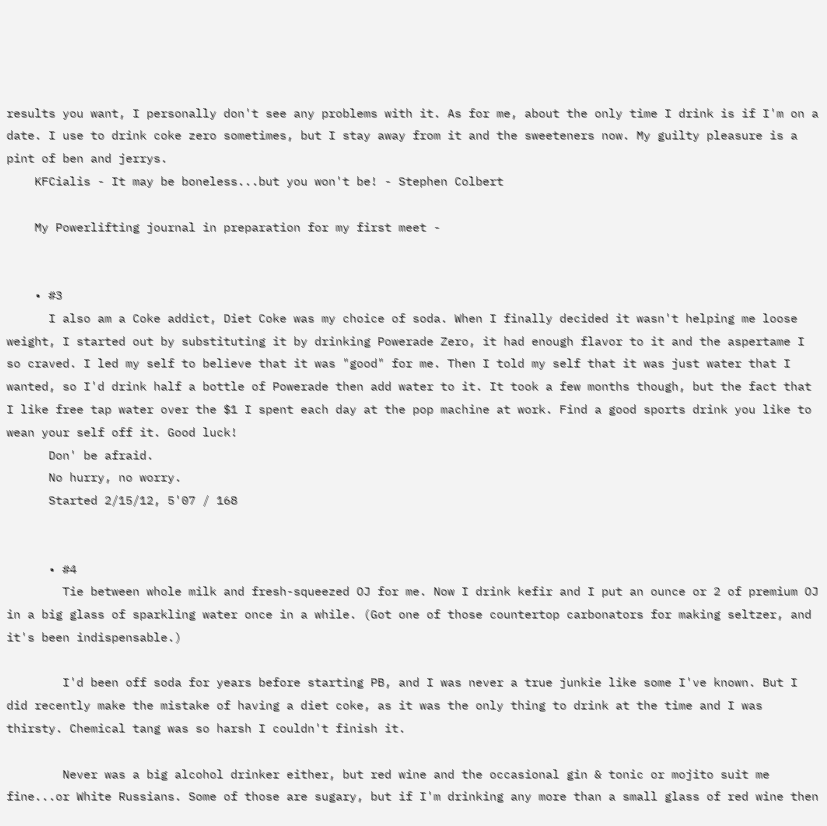results you want, I personally don't see any problems with it. As for me, about the only time I drink is if I'm on a date. I use to drink coke zero sometimes, but I stay away from it and the sweeteners now. My guilty pleasure is a pint of ben and jerrys.
    KFCialis - It may be boneless...but you won't be! - Stephen Colbert

    My Powerlifting journal in preparation for my first meet -


    • #3
      I also am a Coke addict, Diet Coke was my choice of soda. When I finally decided it wasn't helping me loose weight, I started out by substituting it by drinking Powerade Zero, it had enough flavor to it and the aspertame I so craved. I led my self to believe that it was "good" for me. Then I told my self that it was just water that I wanted, so I'd drink half a bottle of Powerade then add water to it. It took a few months though, but the fact that I like free tap water over the $1 I spent each day at the pop machine at work. Find a good sports drink you like to wean your self off it. Good luck!
      Don' be afraid.
      No hurry, no worry.
      Started 2/15/12, 5'07 / 168


      • #4
        Tie between whole milk and fresh-squeezed OJ for me. Now I drink kefir and I put an ounce or 2 of premium OJ in a big glass of sparkling water once in a while. (Got one of those countertop carbonators for making seltzer, and it's been indispensable.)

        I'd been off soda for years before starting PB, and I was never a true junkie like some I've known. But I did recently make the mistake of having a diet coke, as it was the only thing to drink at the time and I was thirsty. Chemical tang was so harsh I couldn't finish it.

        Never was a big alcohol drinker either, but red wine and the occasional gin & tonic or mojito suit me fine...or White Russians. Some of those are sugary, but if I'm drinking any more than a small glass of red wine then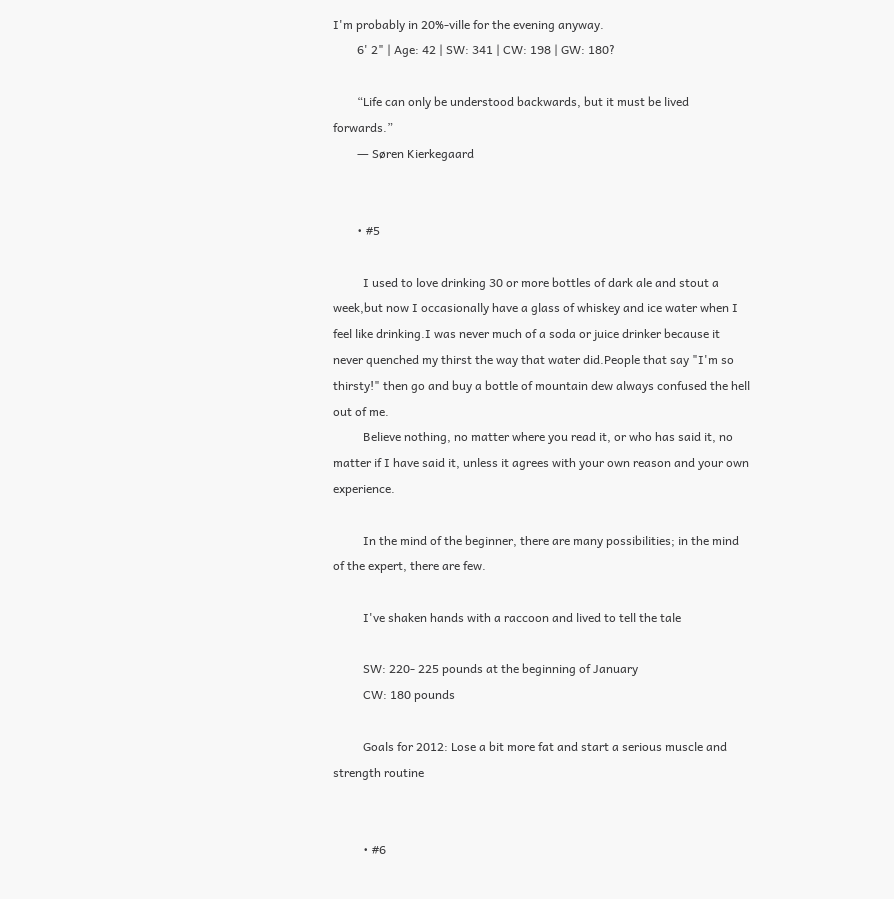I'm probably in 20%-ville for the evening anyway.
        6' 2" | Age: 42 | SW: 341 | CW: 198 | GW: 180?

        “Life can only be understood backwards, but it must be lived forwards.”
        ― Søren Kierkegaard


        • #5

          I used to love drinking 30 or more bottles of dark ale and stout a week,but now I occasionally have a glass of whiskey and ice water when I feel like drinking.I was never much of a soda or juice drinker because it never quenched my thirst the way that water did.People that say "I'm so thirsty!" then go and buy a bottle of mountain dew always confused the hell out of me.
          Believe nothing, no matter where you read it, or who has said it, no matter if I have said it, unless it agrees with your own reason and your own experience.

          In the mind of the beginner, there are many possibilities; in the mind of the expert, there are few.

          I've shaken hands with a raccoon and lived to tell the tale

          SW: 220- 225 pounds at the beginning of January
          CW: 180 pounds

          Goals for 2012: Lose a bit more fat and start a serious muscle and strength routine


          • #6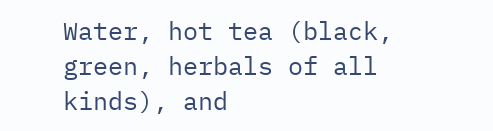Water, hot tea (black, green, herbals of all kinds), and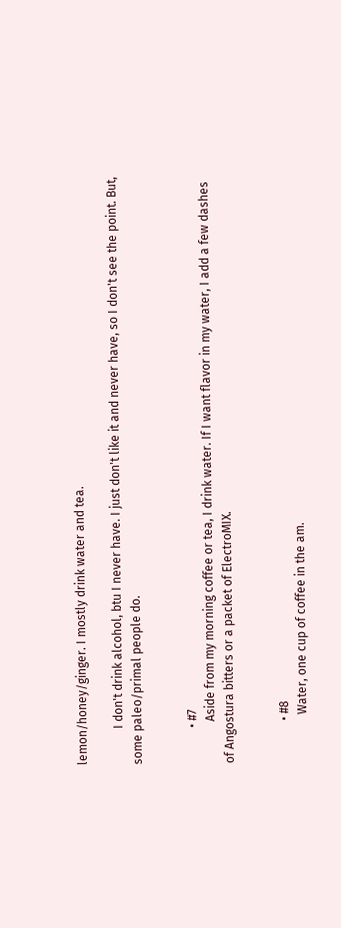lemon/honey/ginger. I mostly drink water and tea.

            I don't drink alcohol, btu I never have. I just don't like it and never have, so I don't see the point. But, some paleo/primal people do.


            • #7
              Aside from my morning coffee or tea, I drink water. If I want flavor in my water, I add a few dashes of Angostura bitters or a packet of ElectroMIX.


              • #8
                Water, one cup of coffee in the am.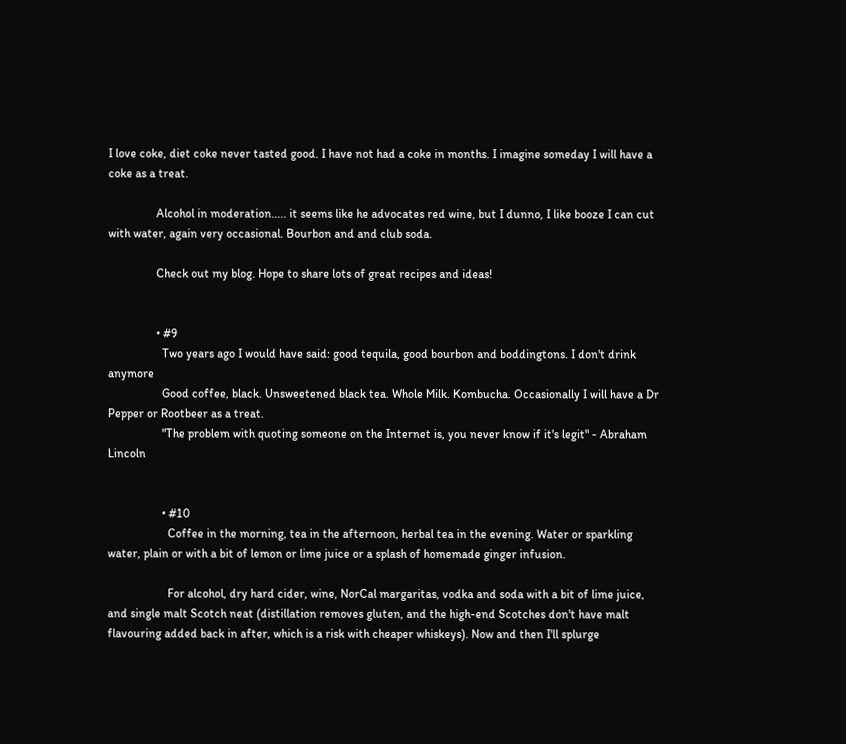I love coke, diet coke never tasted good. I have not had a coke in months. I imagine someday I will have a coke as a treat.

                Alcohol in moderation..... it seems like he advocates red wine, but I dunno, I like booze I can cut with water, again very occasional. Bourbon and and club soda.

                Check out my blog. Hope to share lots of great recipes and ideas!


                • #9
                  Two years ago I would have said: good tequila, good bourbon and boddingtons. I don't drink anymore
                  Good coffee, black. Unsweetened black tea. Whole Milk. Kombucha. Occasionally I will have a Dr Pepper or Rootbeer as a treat.
                  "The problem with quoting someone on the Internet is, you never know if it's legit" - Abraham Lincoln


                  • #10
                    Coffee in the morning, tea in the afternoon, herbal tea in the evening. Water or sparkling water, plain or with a bit of lemon or lime juice or a splash of homemade ginger infusion.

                    For alcohol, dry hard cider, wine, NorCal margaritas, vodka and soda with a bit of lime juice, and single malt Scotch neat (distillation removes gluten, and the high-end Scotches don't have malt flavouring added back in after, which is a risk with cheaper whiskeys). Now and then I'll splurge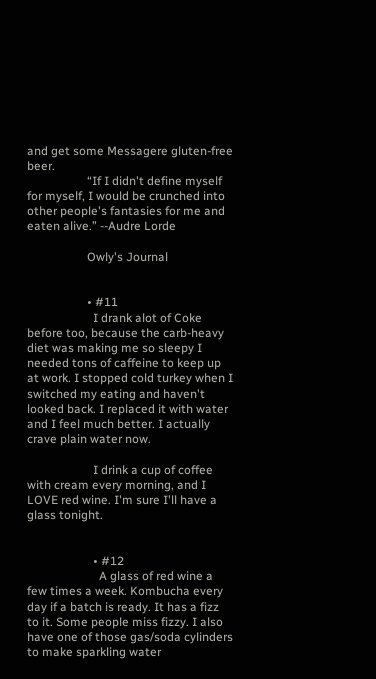and get some Messagere gluten-free beer.
                    “If I didn't define myself for myself, I would be crunched into other people's fantasies for me and eaten alive.” --Audre Lorde

                    Owly's Journal


                    • #11
                      I drank alot of Coke before too, because the carb-heavy diet was making me so sleepy I needed tons of caffeine to keep up at work. I stopped cold turkey when I switched my eating and haven't looked back. I replaced it with water and I feel much better. I actually crave plain water now.

                      I drink a cup of coffee with cream every morning, and I LOVE red wine. I'm sure I'll have a glass tonight.


                      • #12
                        A glass of red wine a few times a week. Kombucha every day if a batch is ready. It has a fizz to it. Some people miss fizzy. I also have one of those gas/soda cylinders to make sparkling water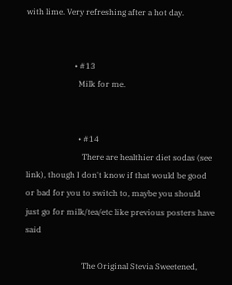with lime. Very refreshing after a hot day.


                        • #13
                          Milk for me.


                          • #14
                            There are healthier diet sodas (see link), though I don't know if that would be good or bad for you to switch to, maybe you should just go for milk/tea/etc like previous posters have said

                            The Original Stevia Sweetened,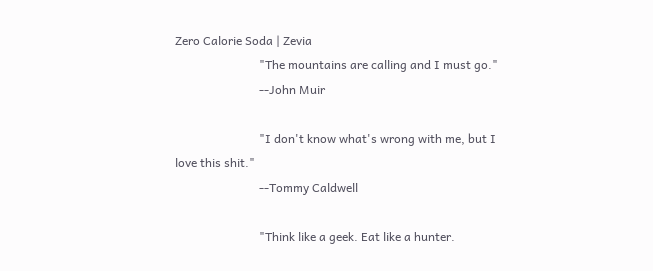Zero Calorie Soda | Zevia
                            "The mountains are calling and I must go."
                            --John Muir

                            "I don't know what's wrong with me, but I love this shit."
                            --Tommy Caldwell

                            "Think like a geek. Eat like a hunter.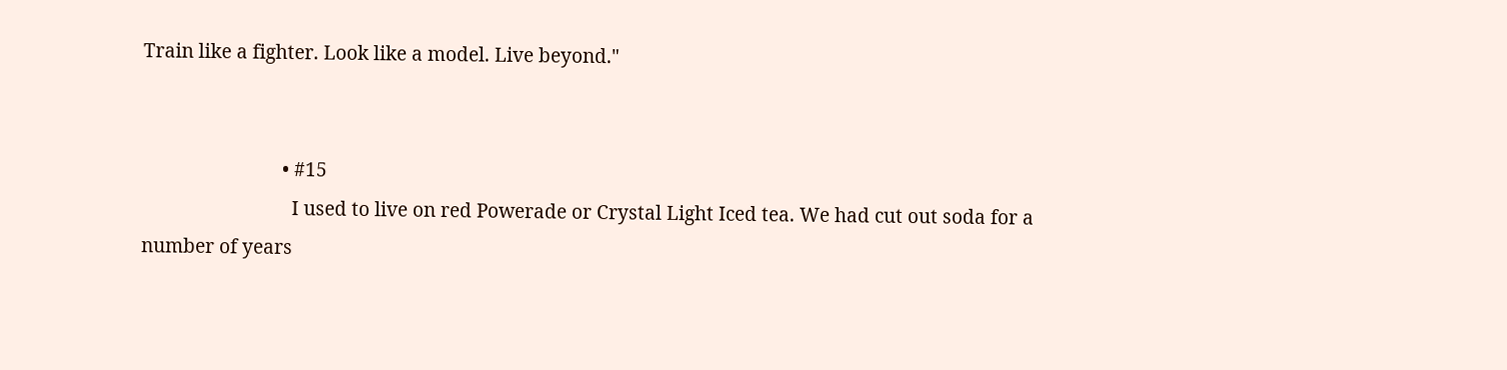Train like a fighter. Look like a model. Live beyond."


                            • #15
                              I used to live on red Powerade or Crystal Light Iced tea. We had cut out soda for a number of years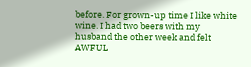before. For grown-up time I like white wine. I had two beers with my husband the other week and felt AWFUL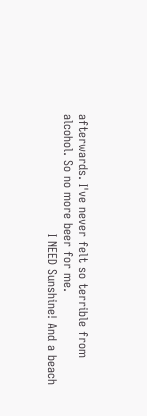afterwards. I've never felt so terrible from alcohol. So no more beer for me.
                              I NEED Sunshine! And a beach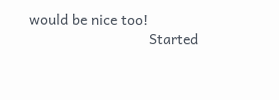would be nice too!
                              Started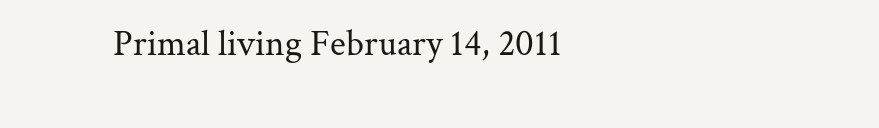Primal living February 14, 2011